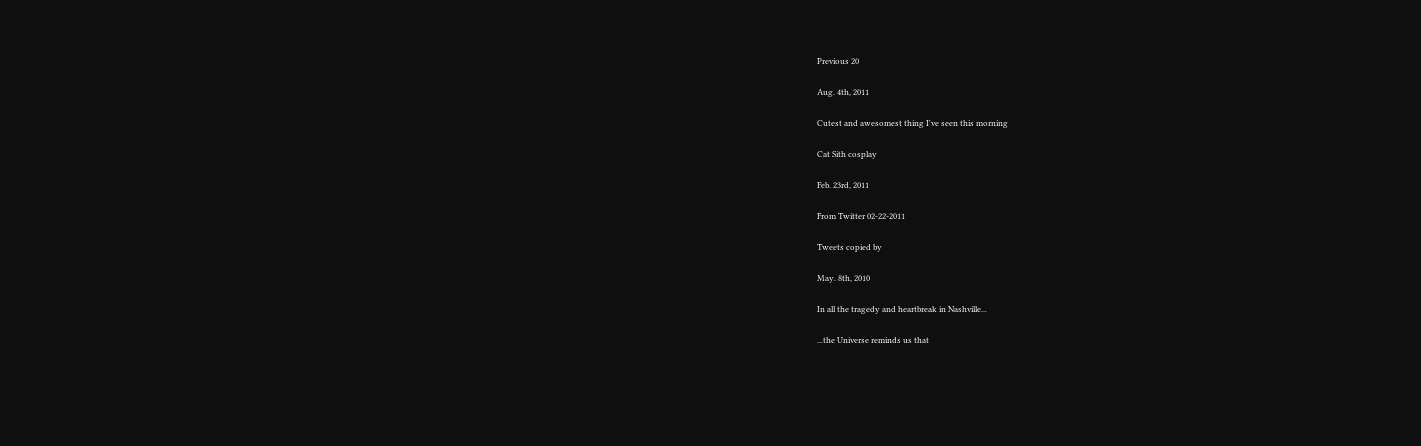Previous 20

Aug. 4th, 2011

Cutest and awesomest thing I've seen this morning

Cat Sith cosplay

Feb. 23rd, 2011

From Twitter 02-22-2011

Tweets copied by

May. 8th, 2010

In all the tragedy and heartbreak in Nashville...

...the Universe reminds us that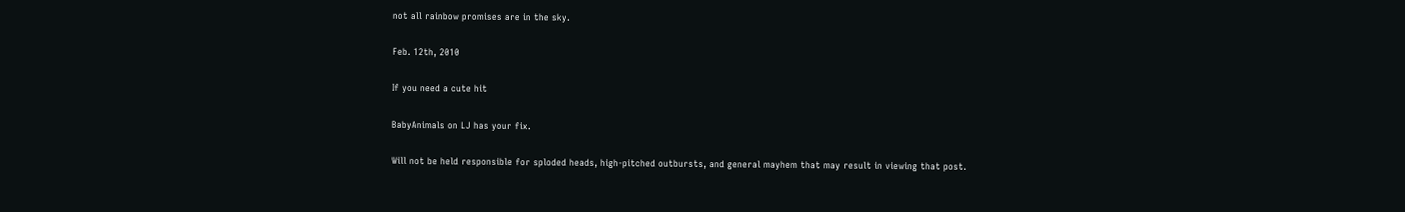not all rainbow promises are in the sky.

Feb. 12th, 2010

If you need a cute hit

BabyAnimals on LJ has your fix.

Will not be held responsible for sploded heads, high-pitched outbursts, and general mayhem that may result in viewing that post.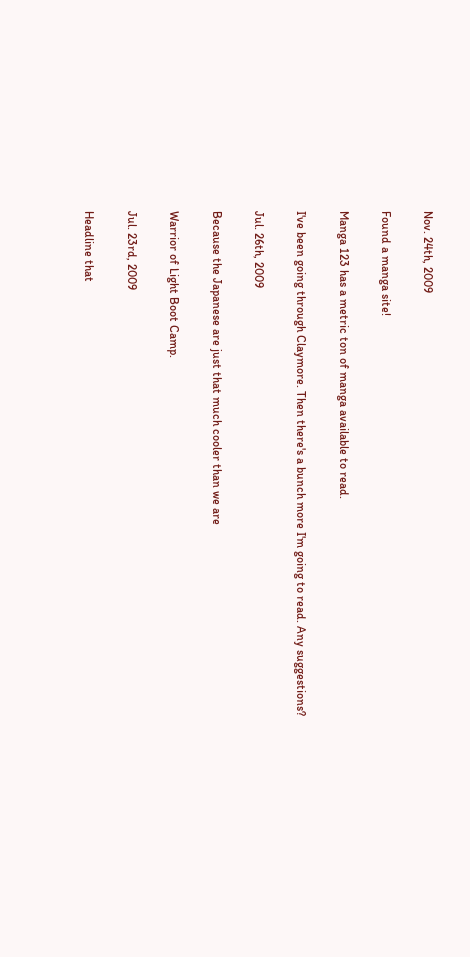Nov. 24th, 2009

Found a manga site!

Manga 123 has a metric ton of manga available to read.

I've been going through Claymore. Then there's a bunch more I'm going to read. Any suggestions?

Jul. 26th, 2009

Because the Japanese are just that much cooler than we are

Warrior of Light Boot Camp.

Jul. 23rd, 2009

Headline that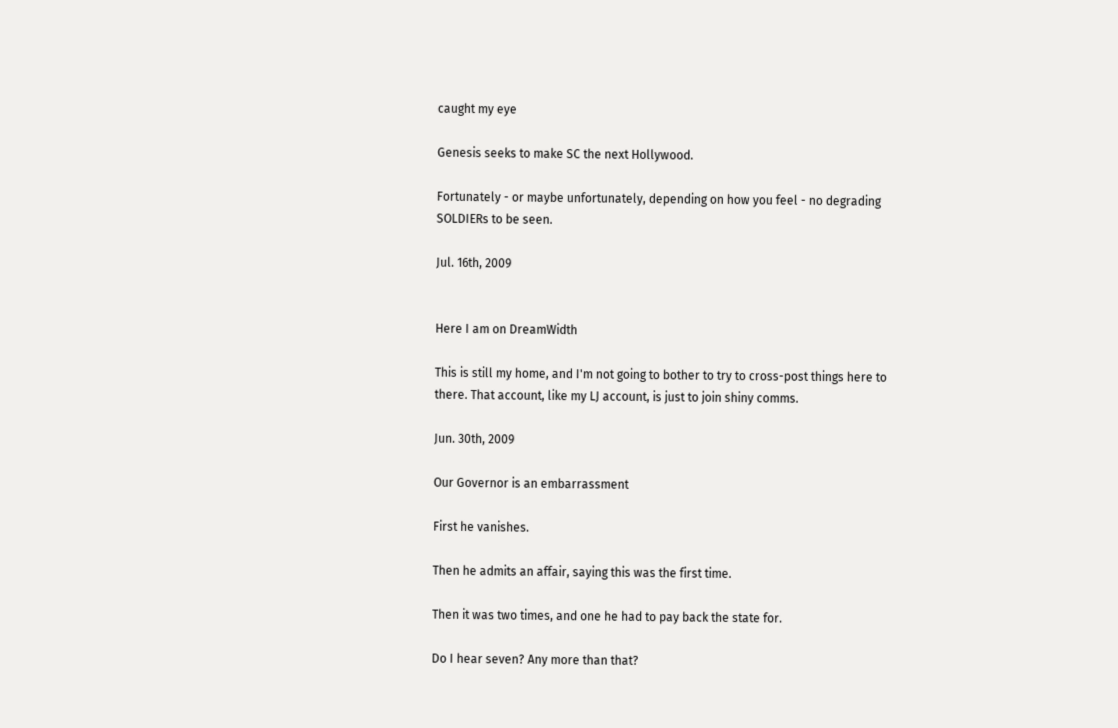caught my eye

Genesis seeks to make SC the next Hollywood.

Fortunately - or maybe unfortunately, depending on how you feel - no degrading SOLDIERs to be seen.

Jul. 16th, 2009


Here I am on DreamWidth

This is still my home, and I'm not going to bother to try to cross-post things here to there. That account, like my LJ account, is just to join shiny comms.

Jun. 30th, 2009

Our Governor is an embarrassment

First he vanishes.

Then he admits an affair, saying this was the first time.

Then it was two times, and one he had to pay back the state for.

Do I hear seven? Any more than that?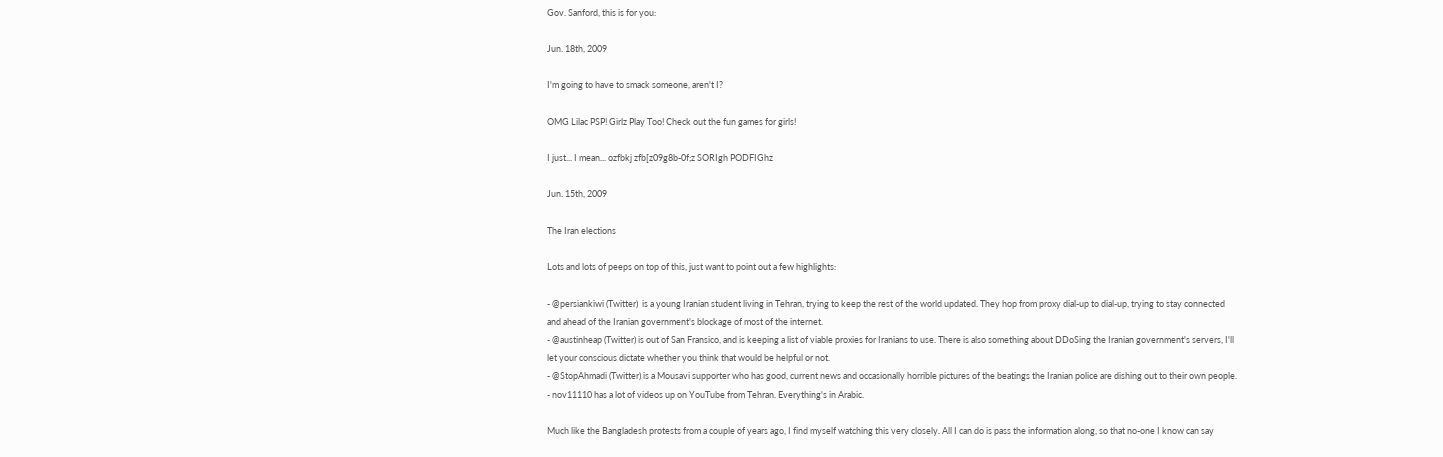Gov. Sanford, this is for you:

Jun. 18th, 2009

I'm going to have to smack someone, aren't I?

OMG Lilac PSP! Girlz Play Too! Check out the fun games for girls!

I just... I mean... ozfbkj zfb[z09g8b-0f;z SORIgh PODFIGhz

Jun. 15th, 2009

The Iran elections

Lots and lots of peeps on top of this, just want to point out a few highlights:

- @persiankiwi (Twitter)  is a young Iranian student living in Tehran, trying to keep the rest of the world updated. They hop from proxy dial-up to dial-up, trying to stay connected and ahead of the Iranian government's blockage of most of the internet.
- @austinheap (Twitter) is out of San Fransico, and is keeping a list of viable proxies for Iranians to use. There is also something about DDoSing the Iranian government's servers, I'll let your conscious dictate whether you think that would be helpful or not.
- @StopAhmadi (Twitter) is a Mousavi supporter who has good, current news and occasionally horrible pictures of the beatings the Iranian police are dishing out to their own people.
- nov11110 has a lot of videos up on YouTube from Tehran. Everything's in Arabic.

Much like the Bangladesh protests from a couple of years ago, I find myself watching this very closely. All I can do is pass the information along, so that no-one I know can say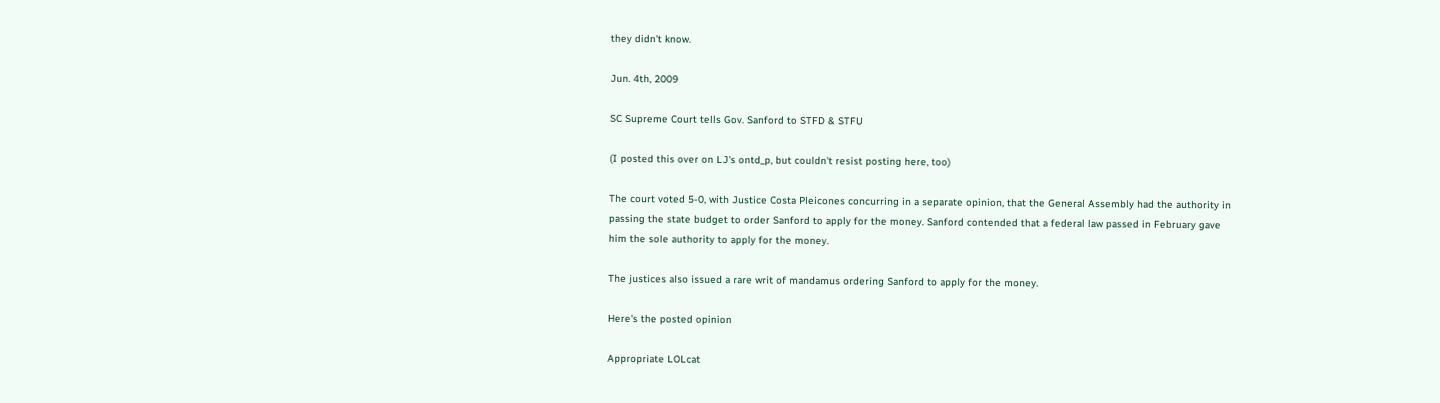they didn't know.

Jun. 4th, 2009

SC Supreme Court tells Gov. Sanford to STFD & STFU

(I posted this over on LJ's ontd_p, but couldn't resist posting here, too)

The court voted 5-0, with Justice Costa Pleicones concurring in a separate opinion, that the General Assembly had the authority in passing the state budget to order Sanford to apply for the money. Sanford contended that a federal law passed in February gave him the sole authority to apply for the money.

The justices also issued a rare writ of mandamus ordering Sanford to apply for the money.

Here's the posted opinion

Appropriate LOLcat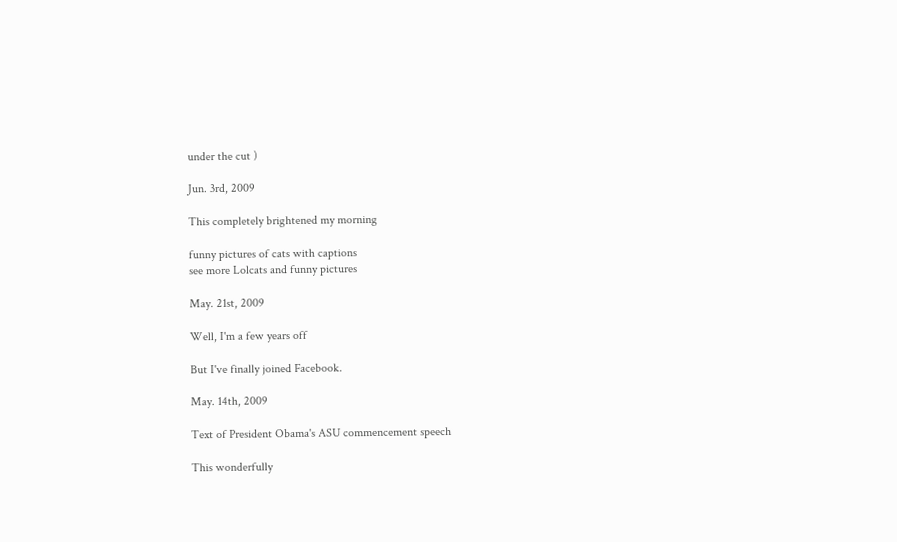under the cut )

Jun. 3rd, 2009

This completely brightened my morning

funny pictures of cats with captions
see more Lolcats and funny pictures

May. 21st, 2009

Well, I'm a few years off

But I've finally joined Facebook.

May. 14th, 2009

Text of President Obama's ASU commencement speech

This wonderfully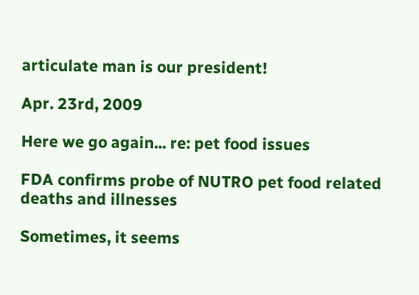articulate man is our president!

Apr. 23rd, 2009

Here we go again... re: pet food issues

FDA confirms probe of NUTRO pet food related deaths and illnesses

Sometimes, it seems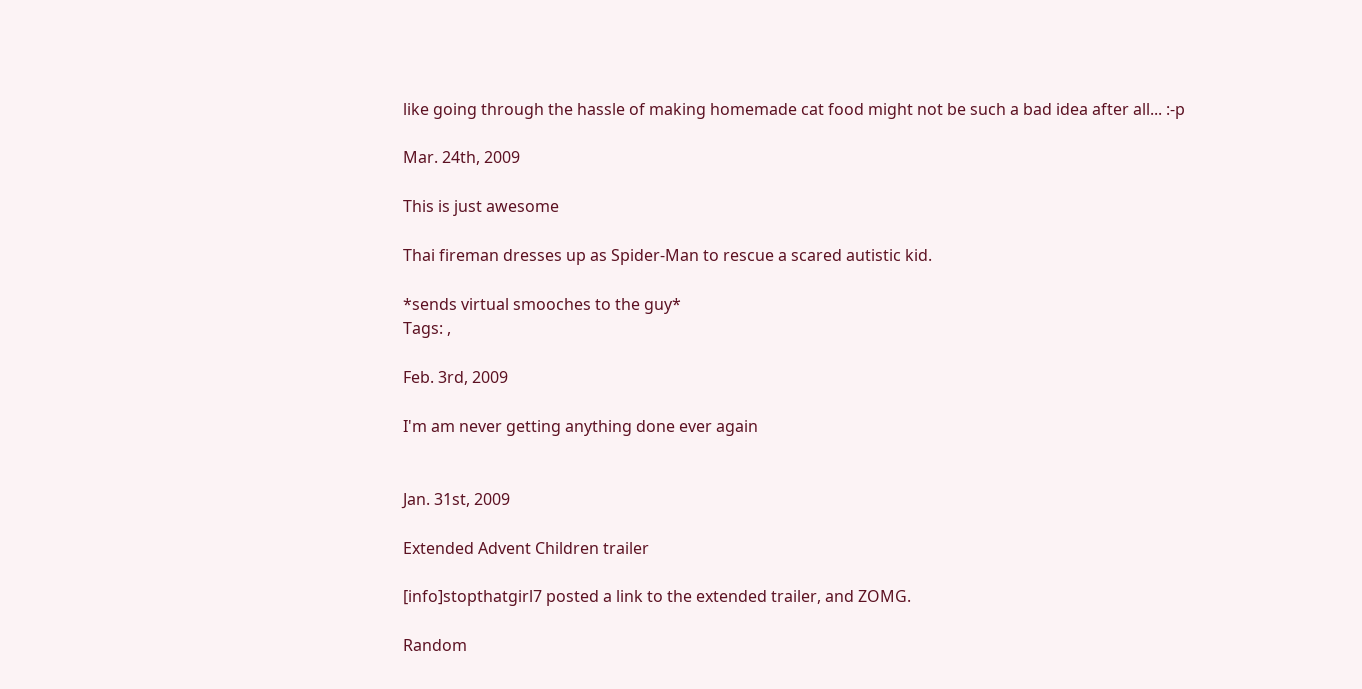like going through the hassle of making homemade cat food might not be such a bad idea after all... :-p

Mar. 24th, 2009

This is just awesome

Thai fireman dresses up as Spider-Man to rescue a scared autistic kid.

*sends virtual smooches to the guy*
Tags: ,

Feb. 3rd, 2009

I'm am never getting anything done ever again


Jan. 31st, 2009

Extended Advent Children trailer

[info]stopthatgirl7 posted a link to the extended trailer, and ZOMG.

Random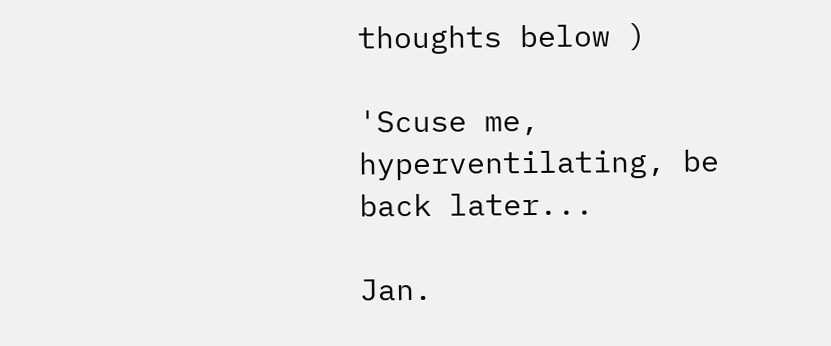thoughts below )

'Scuse me, hyperventilating, be back later...

Jan.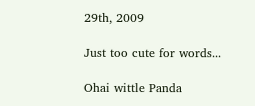29th, 2009

Just too cute for words...

Ohai wittle Panda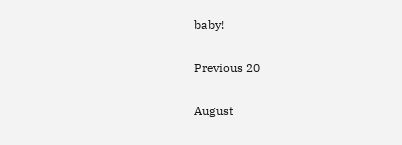baby!

Previous 20

August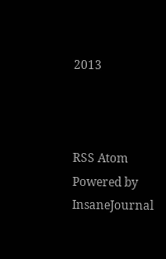2013



RSS Atom
Powered by InsaneJournal